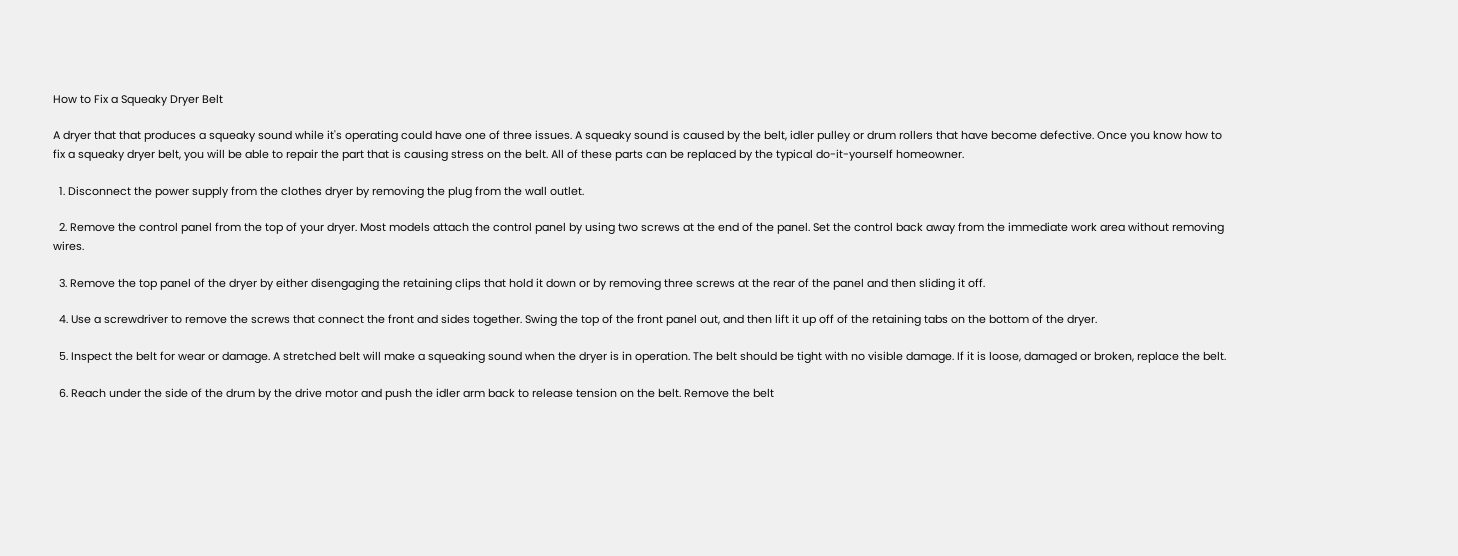How to Fix a Squeaky Dryer Belt

A dryer that that produces a squeaky sound while it's operating could have one of three issues. A squeaky sound is caused by the belt, idler pulley or drum rollers that have become defective. Once you know how to fix a squeaky dryer belt, you will be able to repair the part that is causing stress on the belt. All of these parts can be replaced by the typical do-it-yourself homeowner.

  1. Disconnect the power supply from the clothes dryer by removing the plug from the wall outlet.

  2. Remove the control panel from the top of your dryer. Most models attach the control panel by using two screws at the end of the panel. Set the control back away from the immediate work area without removing wires.

  3. Remove the top panel of the dryer by either disengaging the retaining clips that hold it down or by removing three screws at the rear of the panel and then sliding it off.

  4. Use a screwdriver to remove the screws that connect the front and sides together. Swing the top of the front panel out, and then lift it up off of the retaining tabs on the bottom of the dryer.

  5. Inspect the belt for wear or damage. A stretched belt will make a squeaking sound when the dryer is in operation. The belt should be tight with no visible damage. If it is loose, damaged or broken, replace the belt.

  6. Reach under the side of the drum by the drive motor and push the idler arm back to release tension on the belt. Remove the belt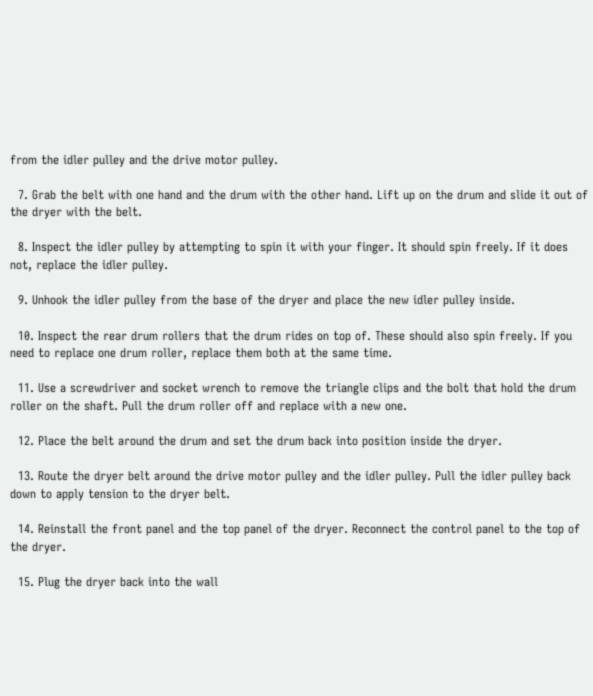from the idler pulley and the drive motor pulley.

  7. Grab the belt with one hand and the drum with the other hand. Lift up on the drum and slide it out of the dryer with the belt.

  8. Inspect the idler pulley by attempting to spin it with your finger. It should spin freely. If it does not, replace the idler pulley.

  9. Unhook the idler pulley from the base of the dryer and place the new idler pulley inside.

  10. Inspect the rear drum rollers that the drum rides on top of. These should also spin freely. If you need to replace one drum roller, replace them both at the same time.

  11. Use a screwdriver and socket wrench to remove the triangle clips and the bolt that hold the drum roller on the shaft. Pull the drum roller off and replace with a new one.

  12. Place the belt around the drum and set the drum back into position inside the dryer.

  13. Route the dryer belt around the drive motor pulley and the idler pulley. Pull the idler pulley back down to apply tension to the dryer belt.

  14. Reinstall the front panel and the top panel of the dryer. Reconnect the control panel to the top of the dryer.

  15. Plug the dryer back into the wall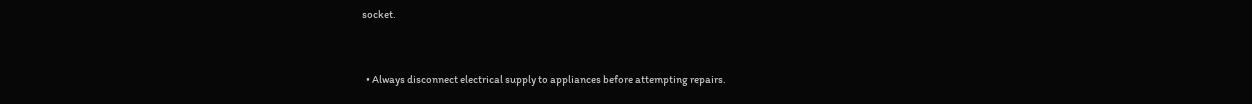socket.


  • Always disconnect electrical supply to appliances before attempting repairs.